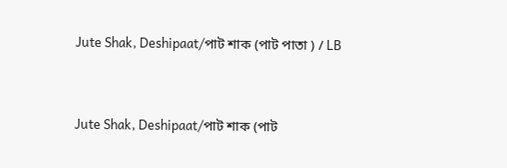Jute Shak, Deshipaat/পাট শাক (পাট পাতা ) / LB


Jute Shak, Deshipaat/পাট শাক (পাট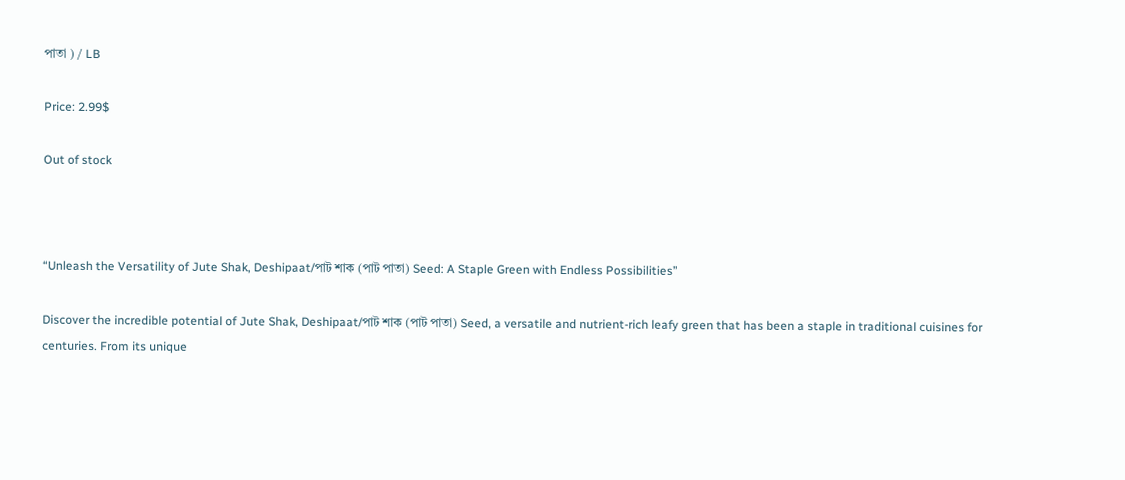পাতা ) / LB

Price: 2.99$

Out of stock



“Unleash the Versatility of Jute Shak, Deshipaat/পাট শাক (পাট পাতা) Seed: A Staple Green with Endless Possibilities”

Discover the incredible potential of Jute Shak, Deshipaat/পাট শাক (পাট পাতা) Seed, a versatile and nutrient-rich leafy green that has been a staple in traditional cuisines for centuries. From its unique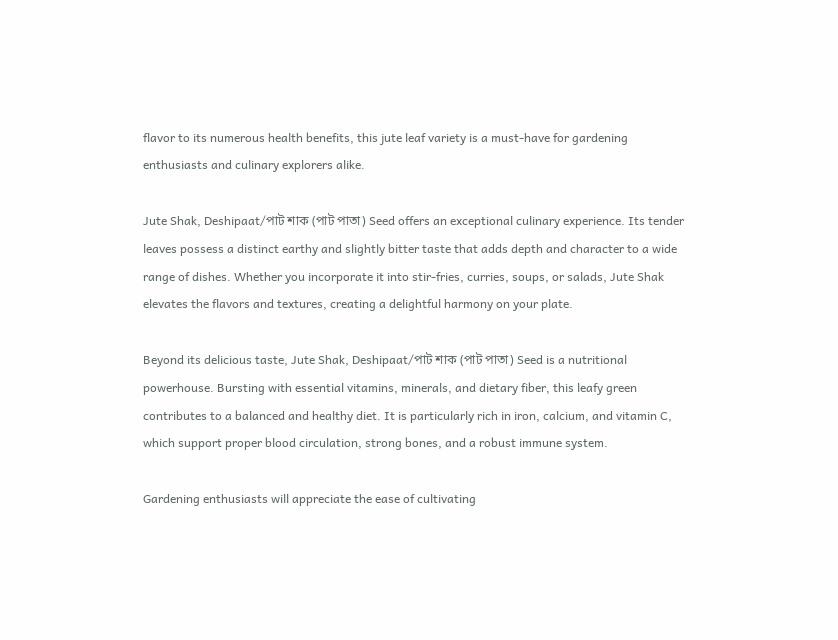flavor to its numerous health benefits, this jute leaf variety is a must-have for gardening enthusiasts and culinary explorers alike.

Jute Shak, Deshipaat/পাট শাক (পাট পাতা) Seed offers an exceptional culinary experience. Its tender leaves possess a distinct earthy and slightly bitter taste that adds depth and character to a wide range of dishes. Whether you incorporate it into stir-fries, curries, soups, or salads, Jute Shak elevates the flavors and textures, creating a delightful harmony on your plate.

Beyond its delicious taste, Jute Shak, Deshipaat/পাট শাক (পাট পাতা) Seed is a nutritional powerhouse. Bursting with essential vitamins, minerals, and dietary fiber, this leafy green contributes to a balanced and healthy diet. It is particularly rich in iron, calcium, and vitamin C, which support proper blood circulation, strong bones, and a robust immune system.

Gardening enthusiasts will appreciate the ease of cultivating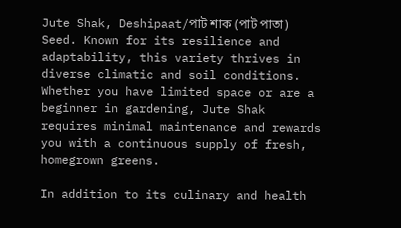Jute Shak, Deshipaat/পাট শাক (পাট পাতা) Seed. Known for its resilience and adaptability, this variety thrives in diverse climatic and soil conditions. Whether you have limited space or are a beginner in gardening, Jute Shak requires minimal maintenance and rewards you with a continuous supply of fresh, homegrown greens.

In addition to its culinary and health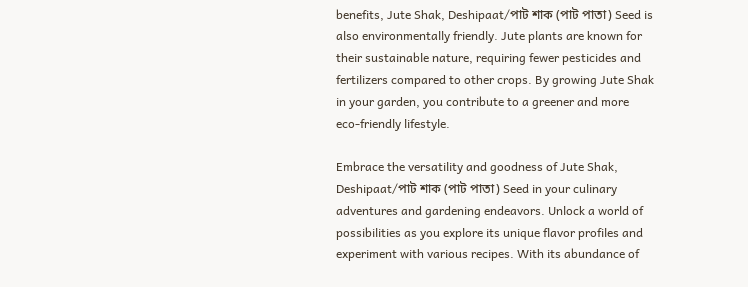benefits, Jute Shak, Deshipaat/পাট শাক (পাট পাতা) Seed is also environmentally friendly. Jute plants are known for their sustainable nature, requiring fewer pesticides and fertilizers compared to other crops. By growing Jute Shak in your garden, you contribute to a greener and more eco-friendly lifestyle.

Embrace the versatility and goodness of Jute Shak, Deshipaat/পাট শাক (পাট পাতা) Seed in your culinary adventures and gardening endeavors. Unlock a world of possibilities as you explore its unique flavor profiles and experiment with various recipes. With its abundance of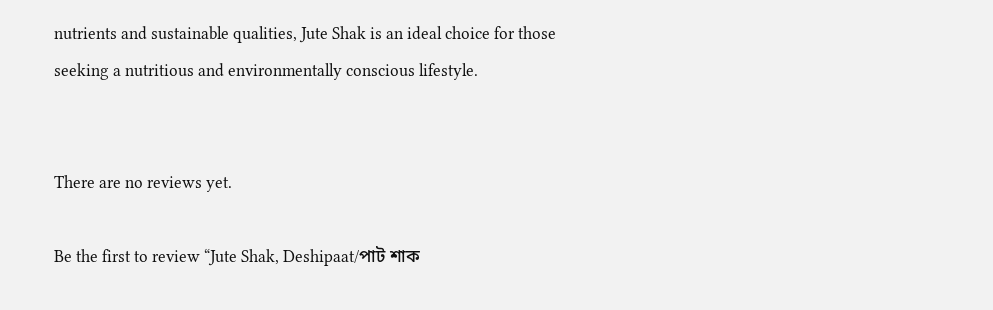nutrients and sustainable qualities, Jute Shak is an ideal choice for those seeking a nutritious and environmentally conscious lifestyle.


There are no reviews yet.

Be the first to review “Jute Shak, Deshipaat/পাট শাক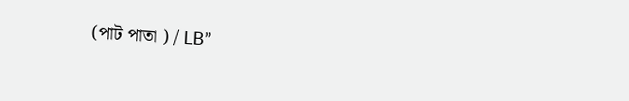(পাট পাতা ) / LB”